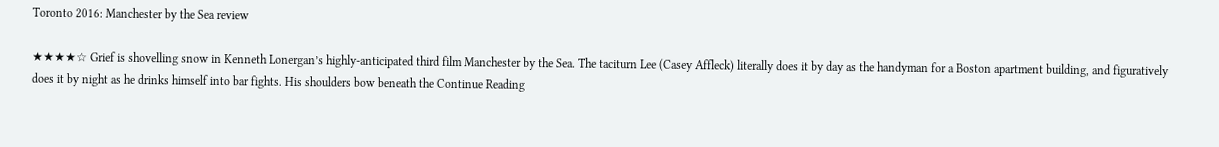Toronto 2016: Manchester by the Sea review

★★★★☆ Grief is shovelling snow in Kenneth Lonergan’s highly-anticipated third film Manchester by the Sea. The taciturn Lee (Casey Affleck) literally does it by day as the handyman for a Boston apartment building, and figuratively does it by night as he drinks himself into bar fights. His shoulders bow beneath the Continue Reading